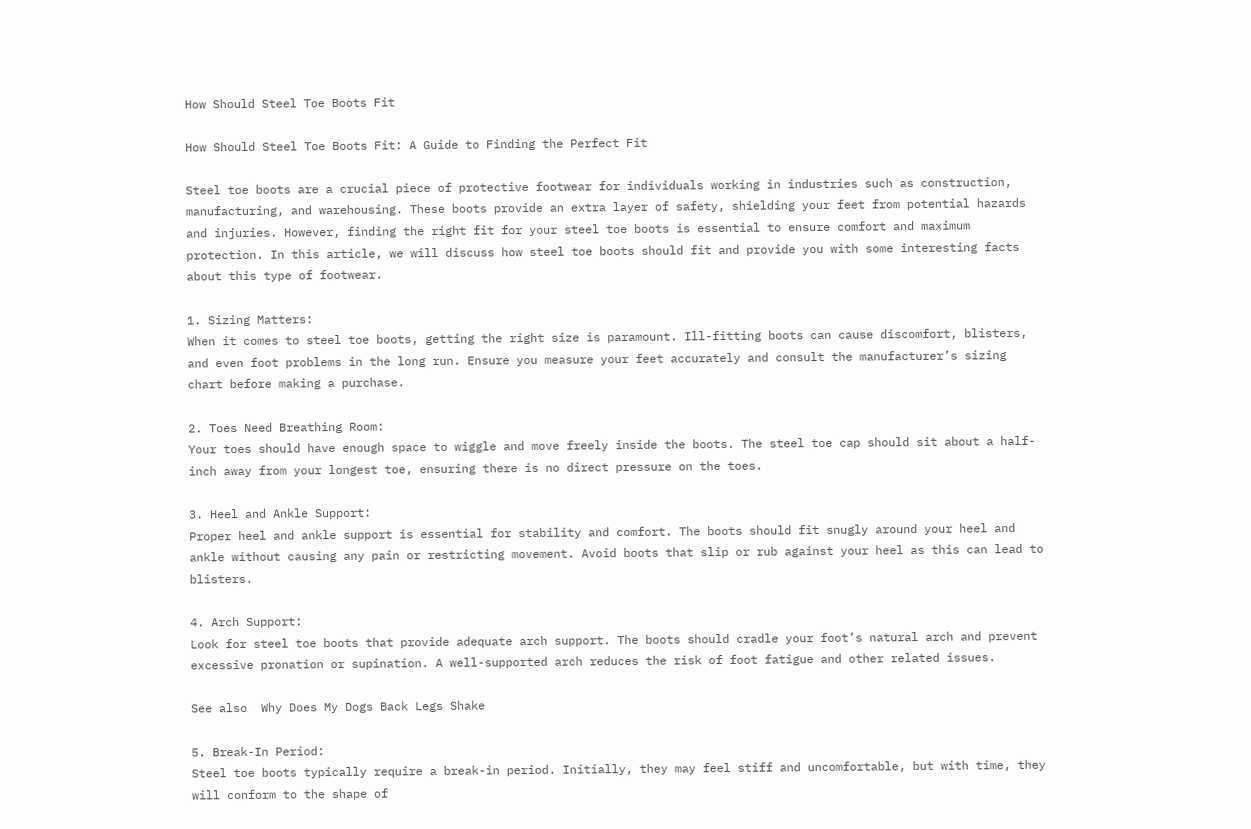How Should Steel Toe Boots Fit

How Should Steel Toe Boots Fit: A Guide to Finding the Perfect Fit

Steel toe boots are a crucial piece of protective footwear for individuals working in industries such as construction, manufacturing, and warehousing. These boots provide an extra layer of safety, shielding your feet from potential hazards and injuries. However, finding the right fit for your steel toe boots is essential to ensure comfort and maximum protection. In this article, we will discuss how steel toe boots should fit and provide you with some interesting facts about this type of footwear.

1. Sizing Matters:
When it comes to steel toe boots, getting the right size is paramount. Ill-fitting boots can cause discomfort, blisters, and even foot problems in the long run. Ensure you measure your feet accurately and consult the manufacturer’s sizing chart before making a purchase.

2. Toes Need Breathing Room:
Your toes should have enough space to wiggle and move freely inside the boots. The steel toe cap should sit about a half-inch away from your longest toe, ensuring there is no direct pressure on the toes.

3. Heel and Ankle Support:
Proper heel and ankle support is essential for stability and comfort. The boots should fit snugly around your heel and ankle without causing any pain or restricting movement. Avoid boots that slip or rub against your heel as this can lead to blisters.

4. Arch Support:
Look for steel toe boots that provide adequate arch support. The boots should cradle your foot’s natural arch and prevent excessive pronation or supination. A well-supported arch reduces the risk of foot fatigue and other related issues.

See also  Why Does My Dogs Back Legs Shake

5. Break-In Period:
Steel toe boots typically require a break-in period. Initially, they may feel stiff and uncomfortable, but with time, they will conform to the shape of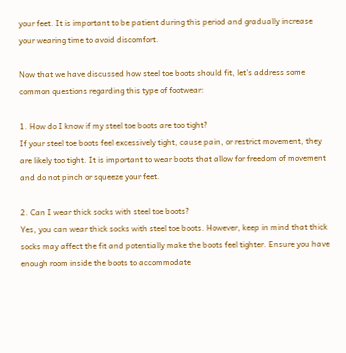your feet. It is important to be patient during this period and gradually increase your wearing time to avoid discomfort.

Now that we have discussed how steel toe boots should fit, let’s address some common questions regarding this type of footwear:

1. How do I know if my steel toe boots are too tight?
If your steel toe boots feel excessively tight, cause pain, or restrict movement, they are likely too tight. It is important to wear boots that allow for freedom of movement and do not pinch or squeeze your feet.

2. Can I wear thick socks with steel toe boots?
Yes, you can wear thick socks with steel toe boots. However, keep in mind that thick socks may affect the fit and potentially make the boots feel tighter. Ensure you have enough room inside the boots to accommodate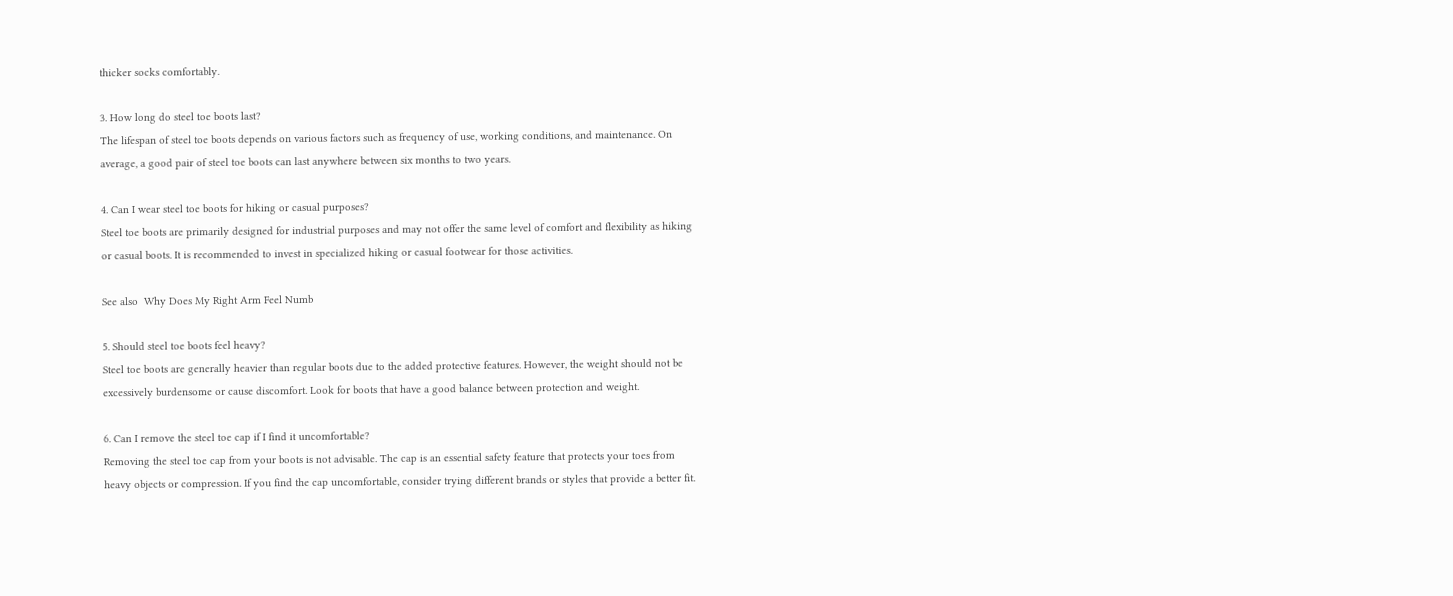thicker socks comfortably.

3. How long do steel toe boots last?
The lifespan of steel toe boots depends on various factors such as frequency of use, working conditions, and maintenance. On average, a good pair of steel toe boots can last anywhere between six months to two years.

4. Can I wear steel toe boots for hiking or casual purposes?
Steel toe boots are primarily designed for industrial purposes and may not offer the same level of comfort and flexibility as hiking or casual boots. It is recommended to invest in specialized hiking or casual footwear for those activities.

See also  Why Does My Right Arm Feel Numb

5. Should steel toe boots feel heavy?
Steel toe boots are generally heavier than regular boots due to the added protective features. However, the weight should not be excessively burdensome or cause discomfort. Look for boots that have a good balance between protection and weight.

6. Can I remove the steel toe cap if I find it uncomfortable?
Removing the steel toe cap from your boots is not advisable. The cap is an essential safety feature that protects your toes from heavy objects or compression. If you find the cap uncomfortable, consider trying different brands or styles that provide a better fit.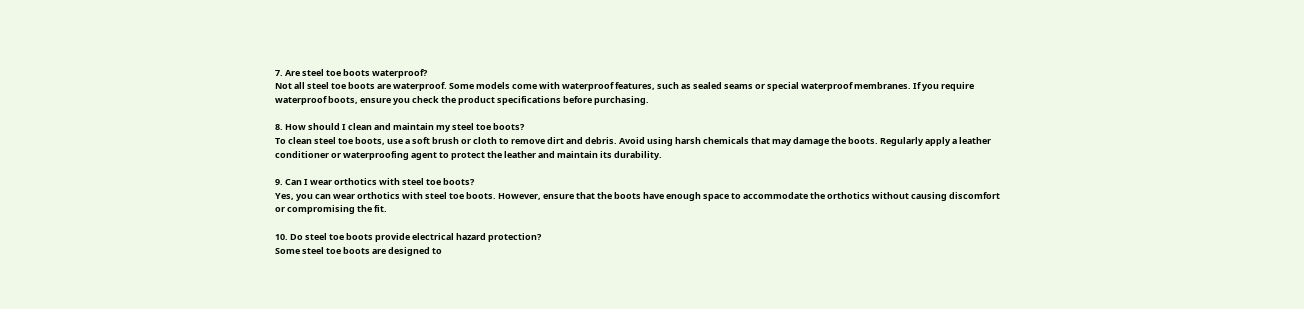7. Are steel toe boots waterproof?
Not all steel toe boots are waterproof. Some models come with waterproof features, such as sealed seams or special waterproof membranes. If you require waterproof boots, ensure you check the product specifications before purchasing.

8. How should I clean and maintain my steel toe boots?
To clean steel toe boots, use a soft brush or cloth to remove dirt and debris. Avoid using harsh chemicals that may damage the boots. Regularly apply a leather conditioner or waterproofing agent to protect the leather and maintain its durability.

9. Can I wear orthotics with steel toe boots?
Yes, you can wear orthotics with steel toe boots. However, ensure that the boots have enough space to accommodate the orthotics without causing discomfort or compromising the fit.

10. Do steel toe boots provide electrical hazard protection?
Some steel toe boots are designed to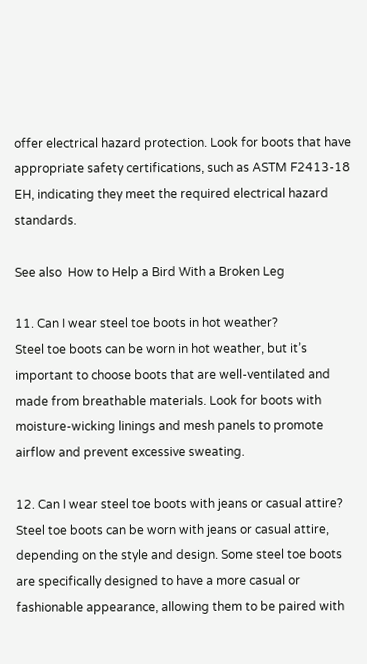offer electrical hazard protection. Look for boots that have appropriate safety certifications, such as ASTM F2413-18 EH, indicating they meet the required electrical hazard standards.

See also  How to Help a Bird With a Broken Leg

11. Can I wear steel toe boots in hot weather?
Steel toe boots can be worn in hot weather, but it’s important to choose boots that are well-ventilated and made from breathable materials. Look for boots with moisture-wicking linings and mesh panels to promote airflow and prevent excessive sweating.

12. Can I wear steel toe boots with jeans or casual attire?
Steel toe boots can be worn with jeans or casual attire, depending on the style and design. Some steel toe boots are specifically designed to have a more casual or fashionable appearance, allowing them to be paired with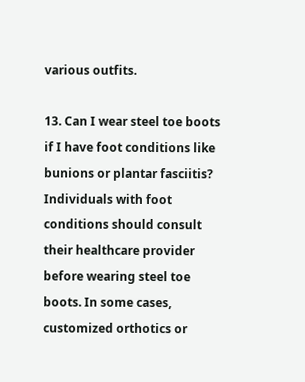various outfits.

13. Can I wear steel toe boots if I have foot conditions like bunions or plantar fasciitis?
Individuals with foot conditions should consult their healthcare provider before wearing steel toe boots. In some cases, customized orthotics or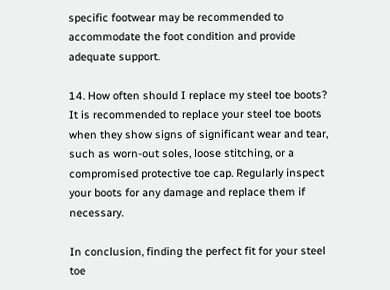specific footwear may be recommended to accommodate the foot condition and provide adequate support.

14. How often should I replace my steel toe boots?
It is recommended to replace your steel toe boots when they show signs of significant wear and tear, such as worn-out soles, loose stitching, or a compromised protective toe cap. Regularly inspect your boots for any damage and replace them if necessary.

In conclusion, finding the perfect fit for your steel toe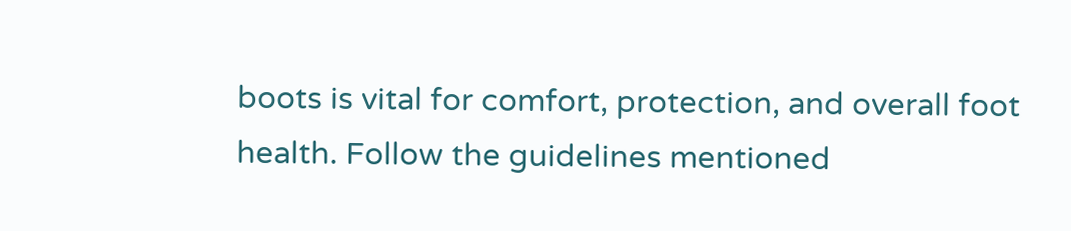boots is vital for comfort, protection, and overall foot health. Follow the guidelines mentioned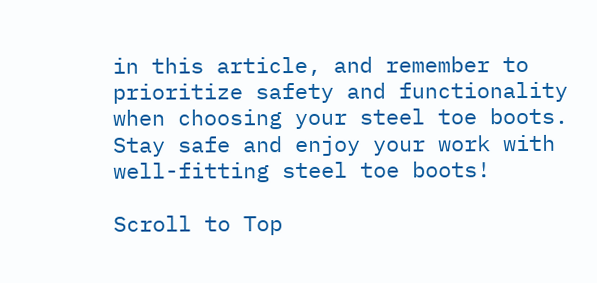in this article, and remember to prioritize safety and functionality when choosing your steel toe boots. Stay safe and enjoy your work with well-fitting steel toe boots!

Scroll to Top